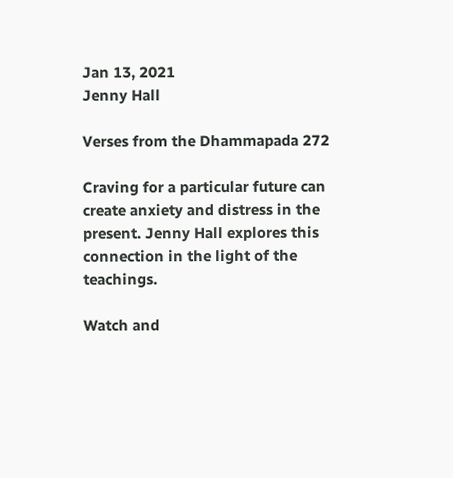Jan 13, 2021
Jenny Hall

Verses from the Dhammapada 272

Craving for a particular future can create anxiety and distress in the present. Jenny Hall explores this connection in the light of the teachings.

Watch and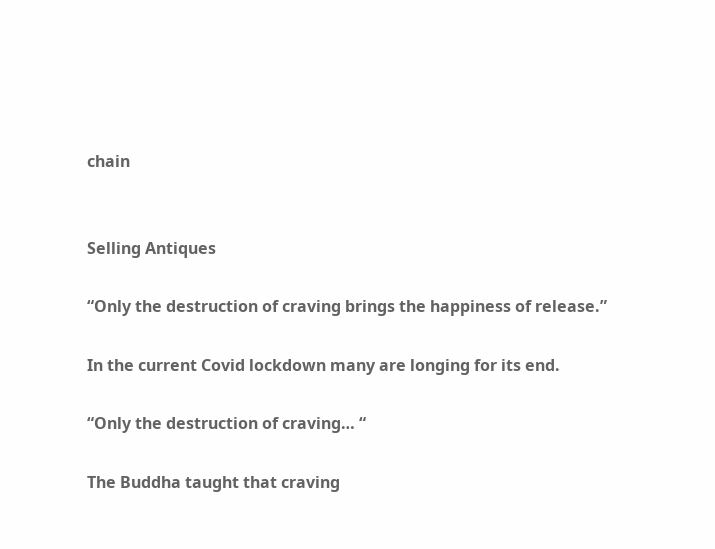chain


Selling Antiques

“Only the destruction of craving brings the happiness of release.”

In the current Covid lockdown many are longing for its end.

“Only the destruction of craving… “

The Buddha taught that craving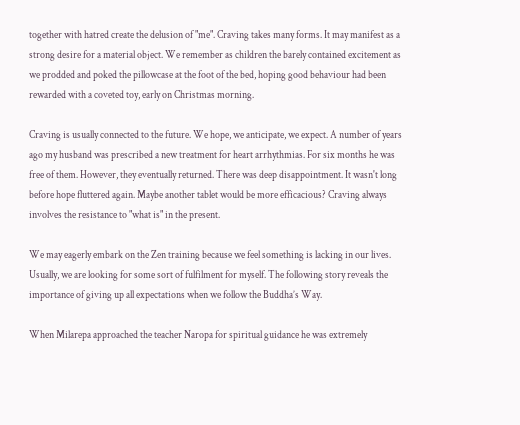together with hatred create the delusion of "me". Craving takes many forms. It may manifest as a strong desire for a material object. We remember as children the barely contained excitement as we prodded and poked the pillowcase at the foot of the bed, hoping good behaviour had been rewarded with a coveted toy, early on Christmas morning.

Craving is usually connected to the future. We hope, we anticipate, we expect. A number of years ago my husband was prescribed a new treatment for heart arrhythmias. For six months he was free of them. However, they eventually returned. There was deep disappointment. It wasn't long before hope fluttered again. Maybe another tablet would be more efficacious? Craving always involves the resistance to "what is" in the present.

We may eagerly embark on the Zen training because we feel something is lacking in our lives. Usually, we are looking for some sort of fulfilment for myself. The following story reveals the importance of giving up all expectations when we follow the Buddha’s Way.

When Milarepa approached the teacher Naropa for spiritual guidance he was extremely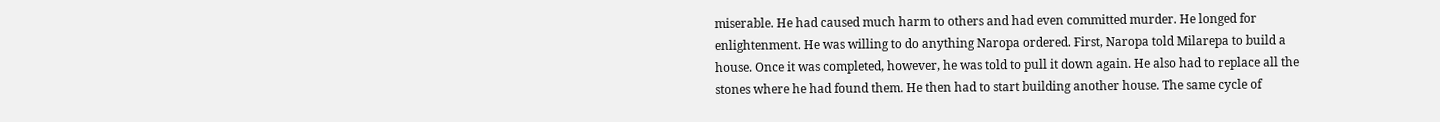miserable. He had caused much harm to others and had even committed murder. He longed for enlightenment. He was willing to do anything Naropa ordered. First, Naropa told Milarepa to build a house. Once it was completed, however, he was told to pull it down again. He also had to replace all the stones where he had found them. He then had to start building another house. The same cycle of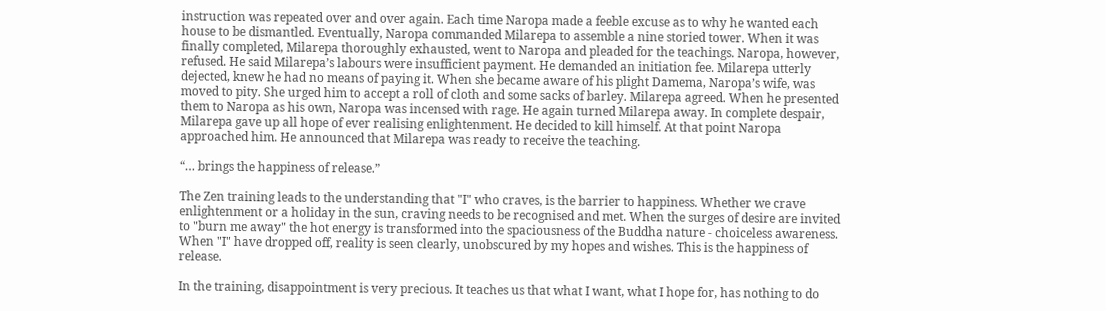instruction was repeated over and over again. Each time Naropa made a feeble excuse as to why he wanted each house to be dismantled. Eventually, Naropa commanded Milarepa to assemble a nine storied tower. When it was finally completed, Milarepa thoroughly exhausted, went to Naropa and pleaded for the teachings. Naropa, however, refused. He said Milarepa’s labours were insufficient payment. He demanded an initiation fee. Milarepa utterly dejected, knew he had no means of paying it. When she became aware of his plight Damema, Naropa’s wife, was moved to pity. She urged him to accept a roll of cloth and some sacks of barley. Milarepa agreed. When he presented them to Naropa as his own, Naropa was incensed with rage. He again turned Milarepa away. In complete despair, Milarepa gave up all hope of ever realising enlightenment. He decided to kill himself. At that point Naropa approached him. He announced that Milarepa was ready to receive the teaching.

“… brings the happiness of release.”

The Zen training leads to the understanding that "I" who craves, is the barrier to happiness. Whether we crave enlightenment or a holiday in the sun, craving needs to be recognised and met. When the surges of desire are invited to "burn me away" the hot energy is transformed into the spaciousness of the Buddha nature - choiceless awareness. When "I" have dropped off, reality is seen clearly, unobscured by my hopes and wishes. This is the happiness of release.

In the training, disappointment is very precious. It teaches us that what I want, what I hope for, has nothing to do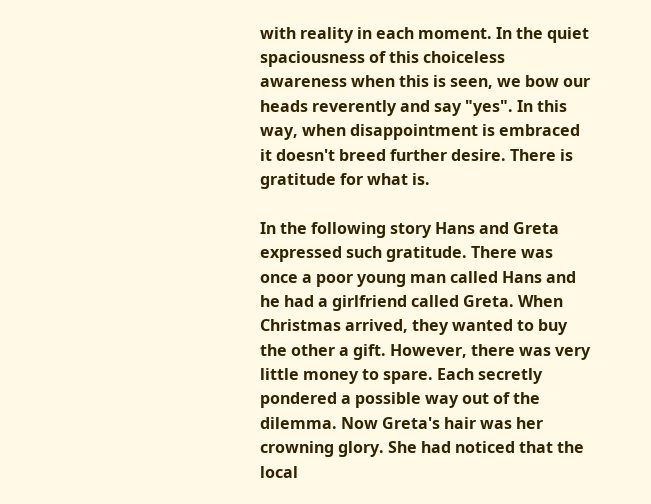with reality in each moment. In the quiet spaciousness of this choiceless awareness when this is seen, we bow our heads reverently and say "yes". In this way, when disappointment is embraced it doesn't breed further desire. There is gratitude for what is.

In the following story Hans and Greta expressed such gratitude. There was once a poor young man called Hans and he had a girlfriend called Greta. When Christmas arrived, they wanted to buy the other a gift. However, there was very little money to spare. Each secretly pondered a possible way out of the dilemma. Now Greta's hair was her crowning glory. She had noticed that the local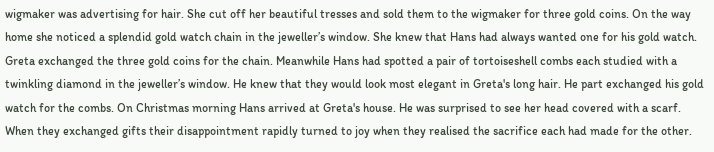wigmaker was advertising for hair. She cut off her beautiful tresses and sold them to the wigmaker for three gold coins. On the way home she noticed a splendid gold watch chain in the jeweller’s window. She knew that Hans had always wanted one for his gold watch. Greta exchanged the three gold coins for the chain. Meanwhile Hans had spotted a pair of tortoiseshell combs each studied with a twinkling diamond in the jeweller’s window. He knew that they would look most elegant in Greta's long hair. He part exchanged his gold watch for the combs. On Christmas morning Hans arrived at Greta's house. He was surprised to see her head covered with a scarf. When they exchanged gifts their disappointment rapidly turned to joy when they realised the sacrifice each had made for the other.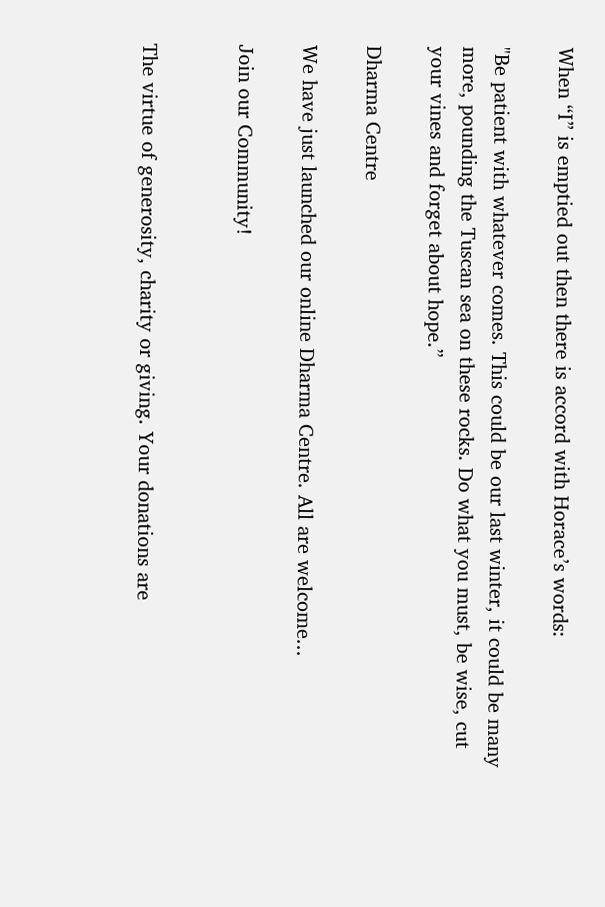When “I” is emptied out then there is accord with Horace’s words:

"Be patient with whatever comes. This could be our last winter, it could be many more, pounding the Tuscan sea on these rocks. Do what you must, be wise, cut your vines and forget about hope.”

Dharma Centre

We have just launched our online Dharma Centre. All are welcome...

Join our Community!


The virtue of generosity, charity or giving. Your donations are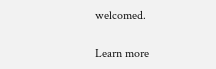welcomed.

Learn more